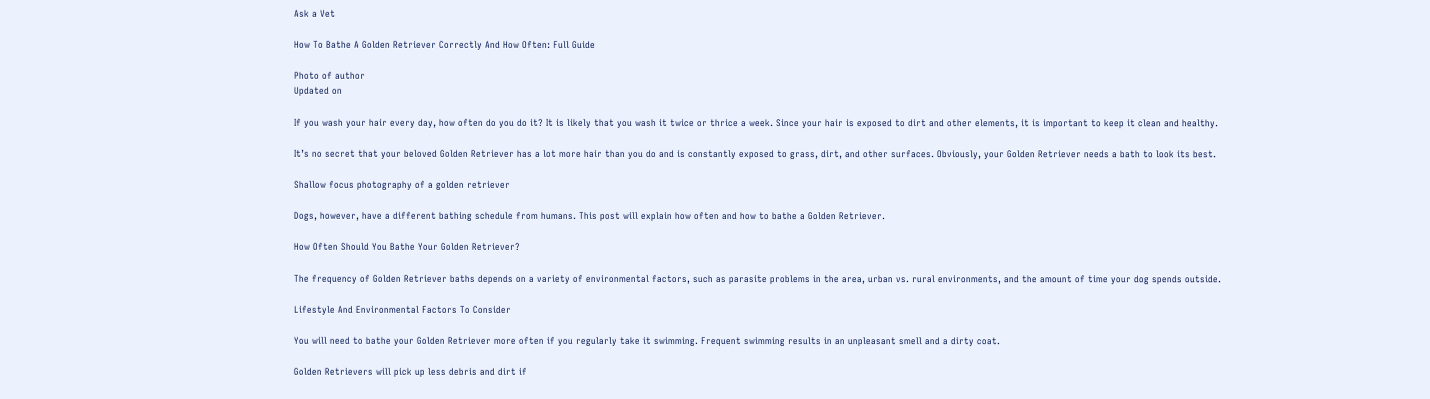Ask a Vet

How To Bathe A Golden Retriever Correctly And How Often: Full Guide

Photo of author
Updated on

If you wash your hair every day, how often do you do it? It is likely that you wash it twice or thrice a week. Since your hair is exposed to dirt and other elements, it is important to keep it clean and healthy.

It’s no secret that your beloved Golden Retriever has a lot more hair than you do and is constantly exposed to grass, dirt, and other surfaces. Obviously, your Golden Retriever needs a bath to look its best.

Shallow focus photography of a golden retriever

Dogs, however, have a different bathing schedule from humans. This post will explain how often and how to bathe a Golden Retriever.

How Often Should You Bathe Your Golden Retriever?

The frequency of Golden Retriever baths depends on a variety of environmental factors, such as parasite problems in the area, urban vs. rural environments, and the amount of time your dog spends outside.

Lifestyle And Environmental Factors To Consider

You will need to bathe your Golden Retriever more often if you regularly take it swimming. Frequent swimming results in an unpleasant smell and a dirty coat.

Golden Retrievers will pick up less debris and dirt if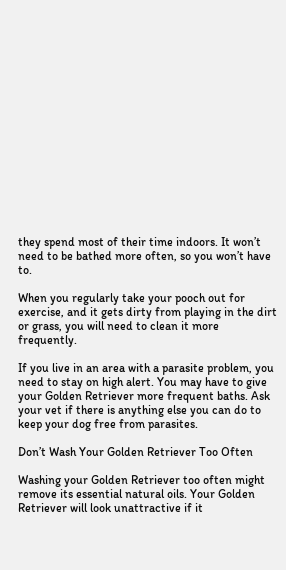they spend most of their time indoors. It won’t need to be bathed more often, so you won’t have to.

When you regularly take your pooch out for exercise, and it gets dirty from playing in the dirt or grass, you will need to clean it more frequently.

If you live in an area with a parasite problem, you need to stay on high alert. You may have to give your Golden Retriever more frequent baths. Ask your vet if there is anything else you can do to keep your dog free from parasites.

Don’t Wash Your Golden Retriever Too Often

Washing your Golden Retriever too often might remove its essential natural oils. Your Golden Retriever will look unattractive if it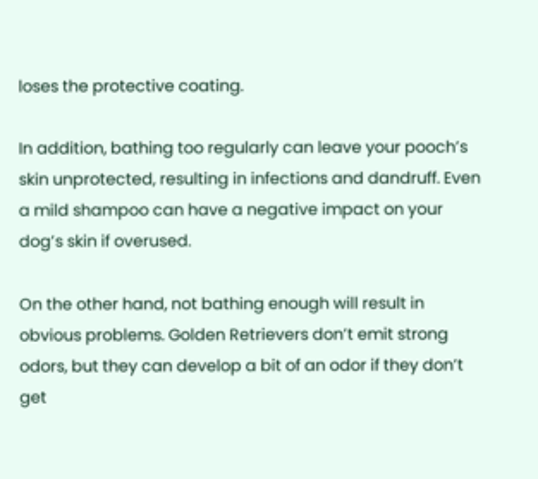loses the protective coating.

In addition, bathing too regularly can leave your pooch’s skin unprotected, resulting in infections and dandruff. Even a mild shampoo can have a negative impact on your dog’s skin if overused.

On the other hand, not bathing enough will result in obvious problems. Golden Retrievers don’t emit strong odors, but they can develop a bit of an odor if they don’t get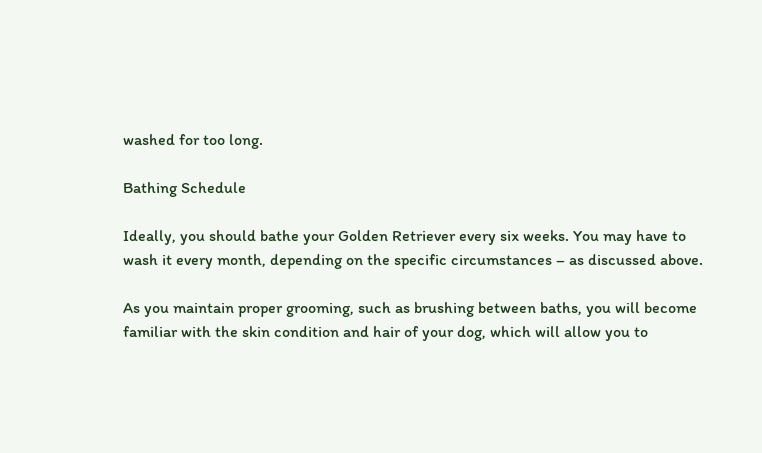washed for too long.

Bathing Schedule

Ideally, you should bathe your Golden Retriever every six weeks. You may have to wash it every month, depending on the specific circumstances – as discussed above.

As you maintain proper grooming, such as brushing between baths, you will become familiar with the skin condition and hair of your dog, which will allow you to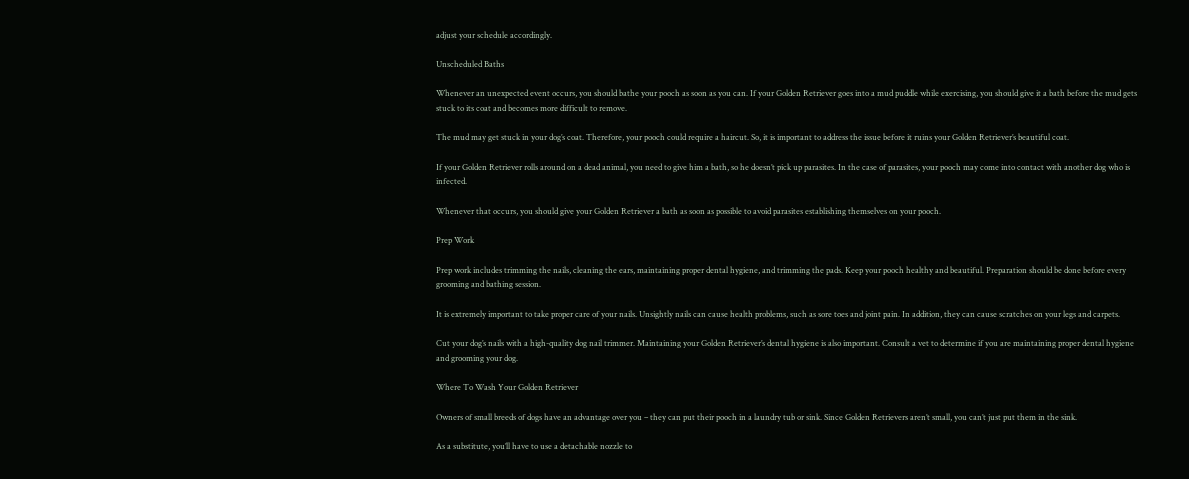adjust your schedule accordingly.

Unscheduled Baths

Whenever an unexpected event occurs, you should bathe your pooch as soon as you can. If your Golden Retriever goes into a mud puddle while exercising, you should give it a bath before the mud gets stuck to its coat and becomes more difficult to remove.

The mud may get stuck in your dog’s coat. Therefore, your pooch could require a haircut. So, it is important to address the issue before it ruins your Golden Retriever’s beautiful coat.

If your Golden Retriever rolls around on a dead animal, you need to give him a bath, so he doesn’t pick up parasites. In the case of parasites, your pooch may come into contact with another dog who is infected.

Whenever that occurs, you should give your Golden Retriever a bath as soon as possible to avoid parasites establishing themselves on your pooch.

Prep Work

Prep work includes trimming the nails, cleaning the ears, maintaining proper dental hygiene, and trimming the pads. Keep your pooch healthy and beautiful. Preparation should be done before every grooming and bathing session.

It is extremely important to take proper care of your nails. Unsightly nails can cause health problems, such as sore toes and joint pain. In addition, they can cause scratches on your legs and carpets.

Cut your dog’s nails with a high-quality dog nail trimmer. Maintaining your Golden Retriever’s dental hygiene is also important. Consult a vet to determine if you are maintaining proper dental hygiene and grooming your dog.

Where To Wash Your Golden Retriever

Owners of small breeds of dogs have an advantage over you – they can put their pooch in a laundry tub or sink. Since Golden Retrievers aren’t small, you can’t just put them in the sink.

As a substitute, you’ll have to use a detachable nozzle to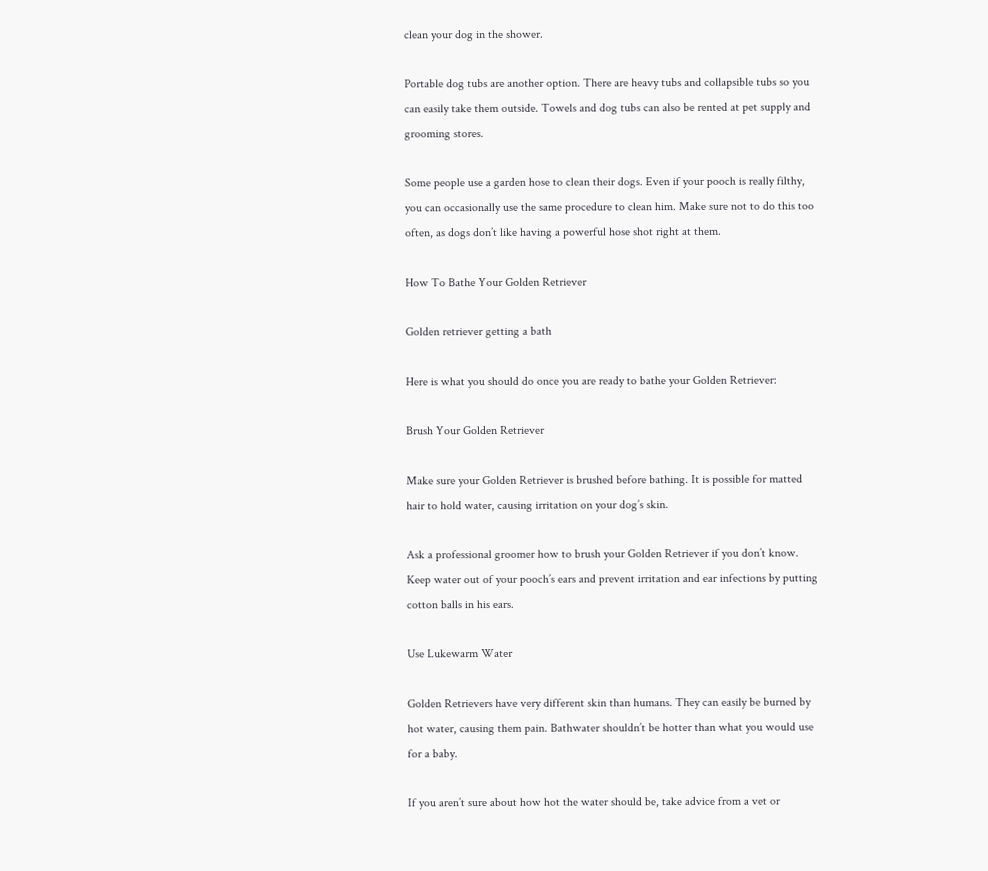clean your dog in the shower.

Portable dog tubs are another option. There are heavy tubs and collapsible tubs so you can easily take them outside. Towels and dog tubs can also be rented at pet supply and grooming stores.

Some people use a garden hose to clean their dogs. Even if your pooch is really filthy, you can occasionally use the same procedure to clean him. Make sure not to do this too often, as dogs don’t like having a powerful hose shot right at them.

How To Bathe Your Golden Retriever

Golden retriever getting a bath

Here is what you should do once you are ready to bathe your Golden Retriever:

Brush Your Golden Retriever

Make sure your Golden Retriever is brushed before bathing. It is possible for matted hair to hold water, causing irritation on your dog’s skin.

Ask a professional groomer how to brush your Golden Retriever if you don’t know. Keep water out of your pooch’s ears and prevent irritation and ear infections by putting cotton balls in his ears.

Use Lukewarm Water

Golden Retrievers have very different skin than humans. They can easily be burned by hot water, causing them pain. Bathwater shouldn’t be hotter than what you would use for a baby.

If you aren’t sure about how hot the water should be, take advice from a vet or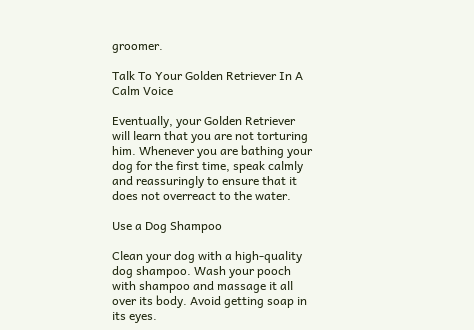groomer.

Talk To Your Golden Retriever In A Calm Voice

Eventually, your Golden Retriever will learn that you are not torturing him. Whenever you are bathing your dog for the first time, speak calmly and reassuringly to ensure that it does not overreact to the water.

Use a Dog Shampoo

Clean your dog with a high-quality dog shampoo. Wash your pooch with shampoo and massage it all over its body. Avoid getting soap in its eyes.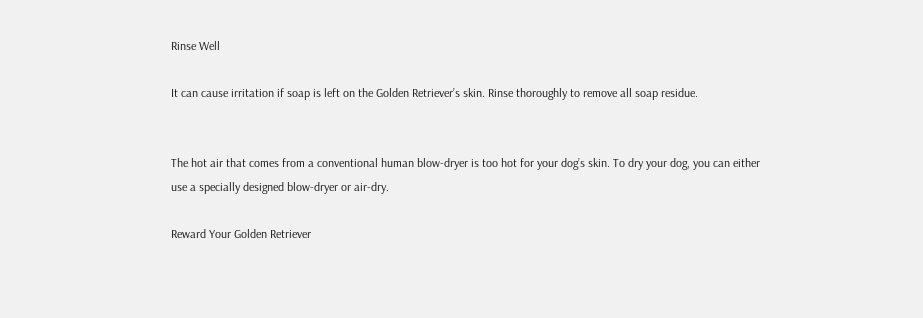Rinse Well

It can cause irritation if soap is left on the Golden Retriever’s skin. Rinse thoroughly to remove all soap residue.


The hot air that comes from a conventional human blow-dryer is too hot for your dog’s skin. To dry your dog, you can either use a specially designed blow-dryer or air-dry.

Reward Your Golden Retriever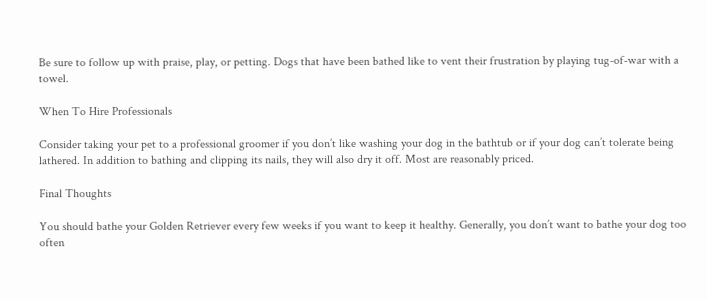Be sure to follow up with praise, play, or petting. Dogs that have been bathed like to vent their frustration by playing tug-of-war with a towel.

When To Hire Professionals

Consider taking your pet to a professional groomer if you don’t like washing your dog in the bathtub or if your dog can’t tolerate being lathered. In addition to bathing and clipping its nails, they will also dry it off. Most are reasonably priced.

Final Thoughts

You should bathe your Golden Retriever every few weeks if you want to keep it healthy. Generally, you don’t want to bathe your dog too often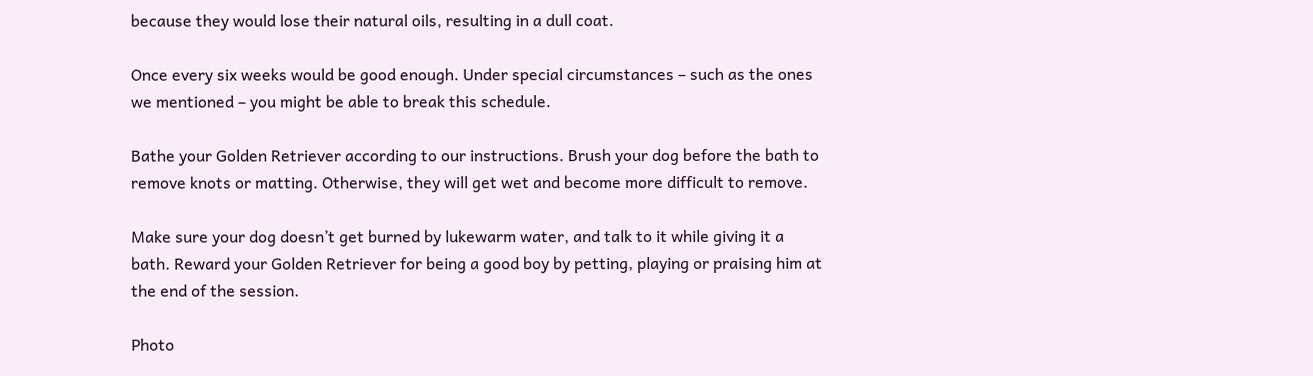because they would lose their natural oils, resulting in a dull coat.

Once every six weeks would be good enough. Under special circumstances – such as the ones we mentioned – you might be able to break this schedule.

Bathe your Golden Retriever according to our instructions. Brush your dog before the bath to remove knots or matting. Otherwise, they will get wet and become more difficult to remove.

Make sure your dog doesn’t get burned by lukewarm water, and talk to it while giving it a bath. Reward your Golden Retriever for being a good boy by petting, playing or praising him at the end of the session.

Photo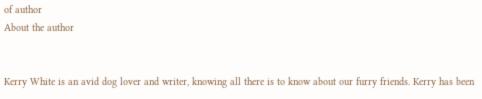of author
About the author


Kerry White is an avid dog lover and writer, knowing all there is to know about our furry friends. Kerry has been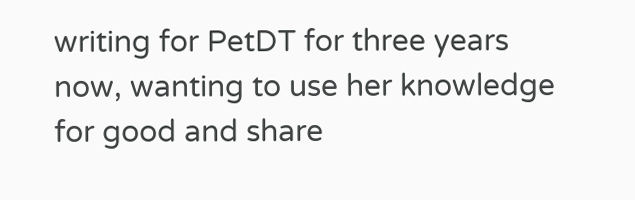writing for PetDT for three years now, wanting to use her knowledge for good and share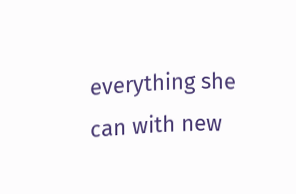everything she can with new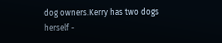dog owners.Kerry has two dogs herself -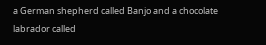a German shepherd called Banjo and a chocolate labrador called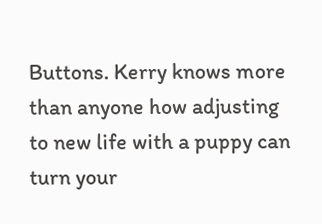Buttons. Kerry knows more than anyone how adjusting to new life with a puppy can turn your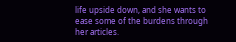life upside down, and she wants to ease some of the burdens through her articles.